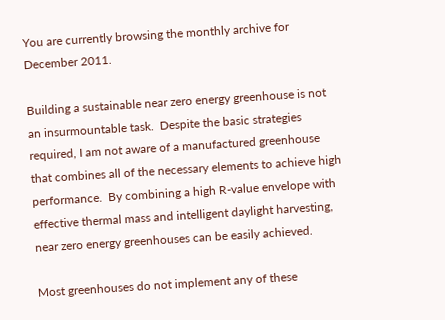You are currently browsing the monthly archive for December 2011.

Building a sustainable near zero energy greenhouse is not an insurmountable task.  Despite the basic strategies required, I am not aware of a manufactured greenhouse that combines all of the necessary elements to achieve high performance.  By combining a high R-value envelope with effective thermal mass and intelligent daylight harvesting, near zero energy greenhouses can be easily achieved.

Most greenhouses do not implement any of these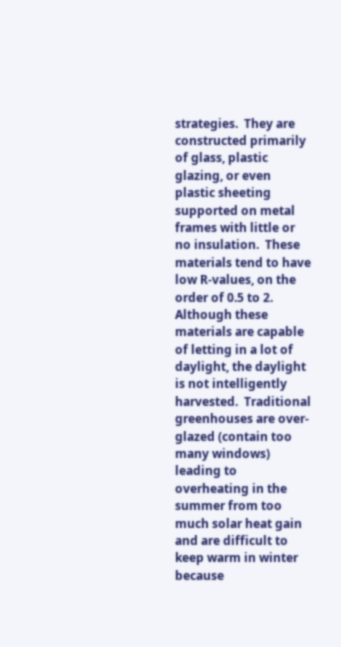strategies.  They are constructed primarily of glass, plastic glazing, or even plastic sheeting supported on metal frames with little or no insulation.  These materials tend to have low R-values, on the order of 0.5 to 2.  Although these materials are capable of letting in a lot of daylight, the daylight is not intelligently harvested.  Traditional greenhouses are over-glazed (contain too many windows) leading to overheating in the summer from too much solar heat gain and are difficult to keep warm in winter because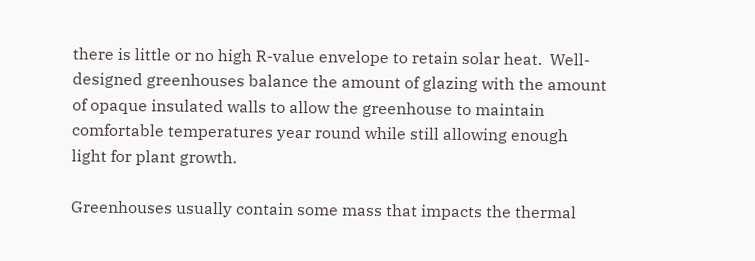there is little or no high R-value envelope to retain solar heat.  Well-designed greenhouses balance the amount of glazing with the amount of opaque insulated walls to allow the greenhouse to maintain comfortable temperatures year round while still allowing enough light for plant growth.

Greenhouses usually contain some mass that impacts the thermal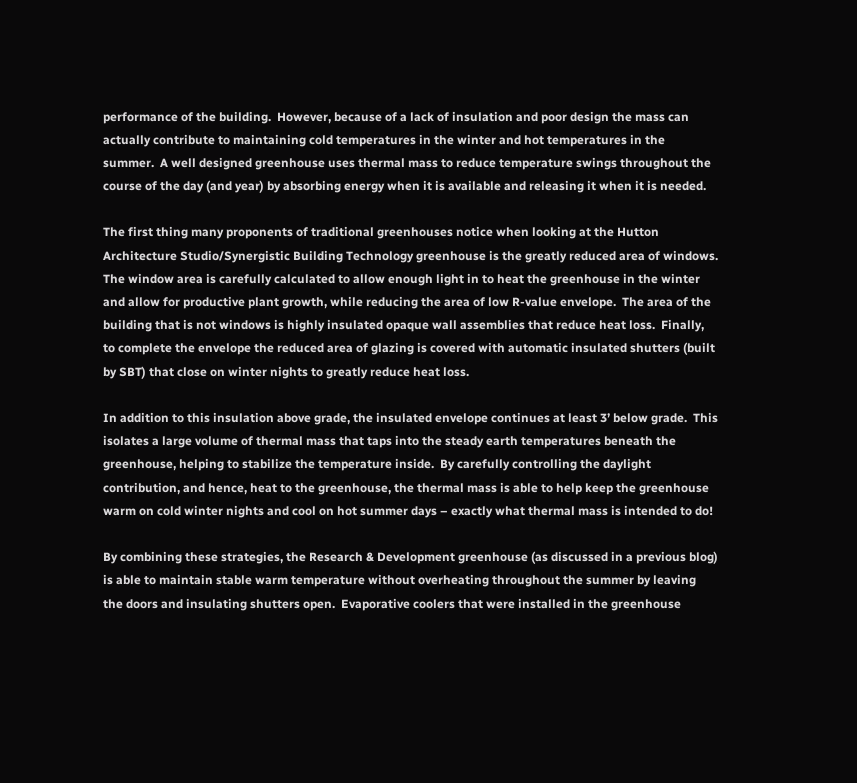performance of the building.  However, because of a lack of insulation and poor design the mass can actually contribute to maintaining cold temperatures in the winter and hot temperatures in the summer.  A well designed greenhouse uses thermal mass to reduce temperature swings throughout the course of the day (and year) by absorbing energy when it is available and releasing it when it is needed.

The first thing many proponents of traditional greenhouses notice when looking at the Hutton Architecture Studio/Synergistic Building Technology greenhouse is the greatly reduced area of windows.  The window area is carefully calculated to allow enough light in to heat the greenhouse in the winter and allow for productive plant growth, while reducing the area of low R-value envelope.  The area of the building that is not windows is highly insulated opaque wall assemblies that reduce heat loss.  Finally, to complete the envelope the reduced area of glazing is covered with automatic insulated shutters (built by SBT) that close on winter nights to greatly reduce heat loss.

In addition to this insulation above grade, the insulated envelope continues at least 3’ below grade.  This isolates a large volume of thermal mass that taps into the steady earth temperatures beneath the greenhouse, helping to stabilize the temperature inside.  By carefully controlling the daylight contribution, and hence, heat to the greenhouse, the thermal mass is able to help keep the greenhouse warm on cold winter nights and cool on hot summer days – exactly what thermal mass is intended to do!

By combining these strategies, the Research & Development greenhouse (as discussed in a previous blog) is able to maintain stable warm temperature without overheating throughout the summer by leaving the doors and insulating shutters open.  Evaporative coolers that were installed in the greenhouse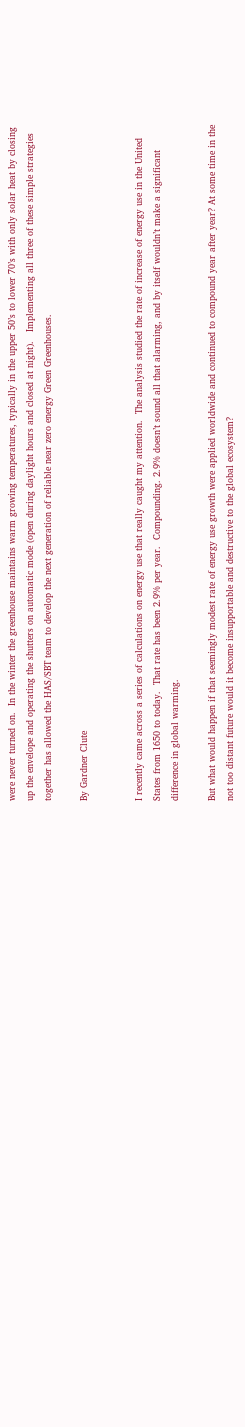were never turned on.  In the winter the greenhouse maintains warm growing temperatures, typically in the upper 50’s to lower 70’s with only solar heat by closing up the envelope and operating the shutters on automatic mode (open during daylight hours and closed at night).   Implementing all three of these simple strategies together has allowed the HAS/SBT team to develop the next generation of reliable near zero energy Green Greenhouses.

By Gardner Clute


I recently came across a series of calculations on energy use that really caught my attention.  The analysis studied the rate of increase of energy use in the United States from 1650 to today.  That rate has been 2.9% per year.  Compounding. 2.9% doesn’t sound all that alarming, and by itself wouldn’t make a significant difference in global warming.

But what would happen if that seemingly modest rate of energy use growth were applied worldwide and continued to compound year after year? At some time in the not too distant future would it become insupportable and destructive to the global ecosystem?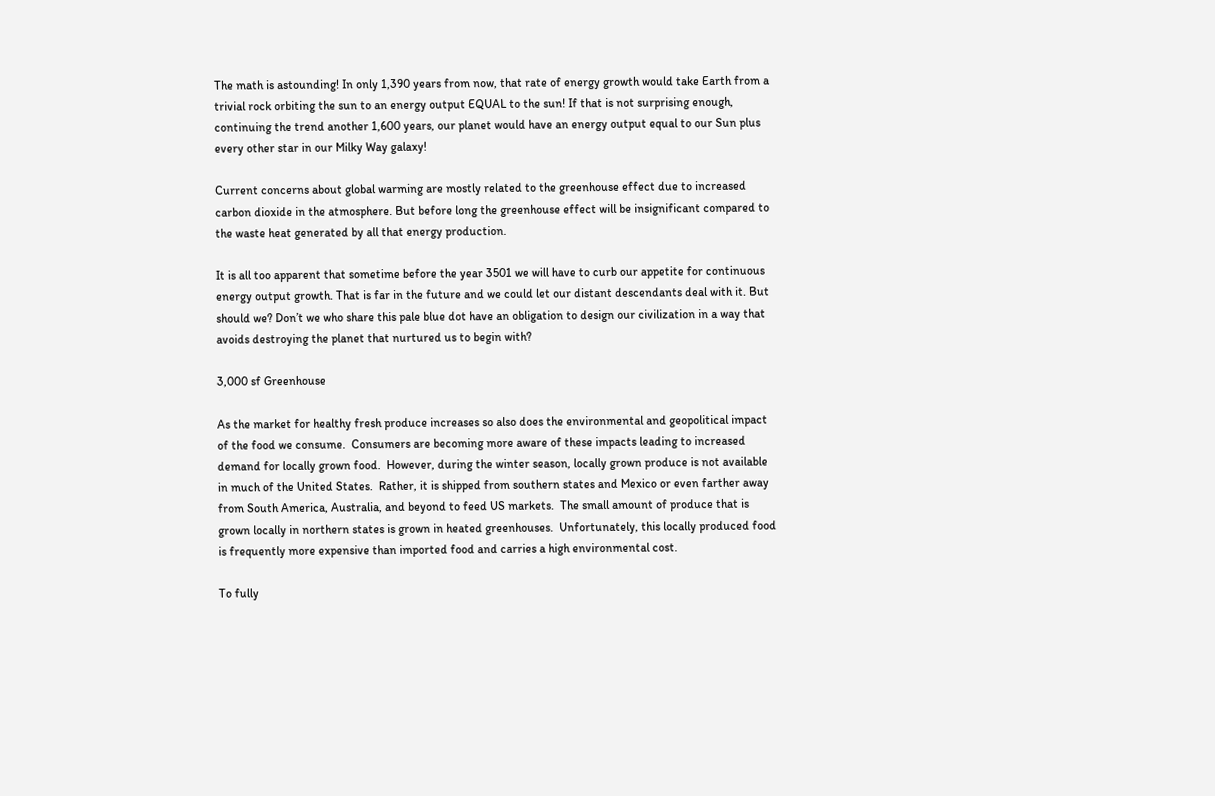The math is astounding! In only 1,390 years from now, that rate of energy growth would take Earth from a trivial rock orbiting the sun to an energy output EQUAL to the sun! If that is not surprising enough, continuing the trend another 1,600 years, our planet would have an energy output equal to our Sun plus every other star in our Milky Way galaxy!

Current concerns about global warming are mostly related to the greenhouse effect due to increased carbon dioxide in the atmosphere. But before long the greenhouse effect will be insignificant compared to the waste heat generated by all that energy production.

It is all too apparent that sometime before the year 3501 we will have to curb our appetite for continuous energy output growth. That is far in the future and we could let our distant descendants deal with it. But should we? Don’t we who share this pale blue dot have an obligation to design our civilization in a way that avoids destroying the planet that nurtured us to begin with?

3,000 sf Greenhouse

As the market for healthy fresh produce increases so also does the environmental and geopolitical impact of the food we consume.  Consumers are becoming more aware of these impacts leading to increased demand for locally grown food.  However, during the winter season, locally grown produce is not available in much of the United States.  Rather, it is shipped from southern states and Mexico or even farther away from South America, Australia, and beyond to feed US markets.  The small amount of produce that is grown locally in northern states is grown in heated greenhouses.  Unfortunately, this locally produced food is frequently more expensive than imported food and carries a high environmental cost.

To fully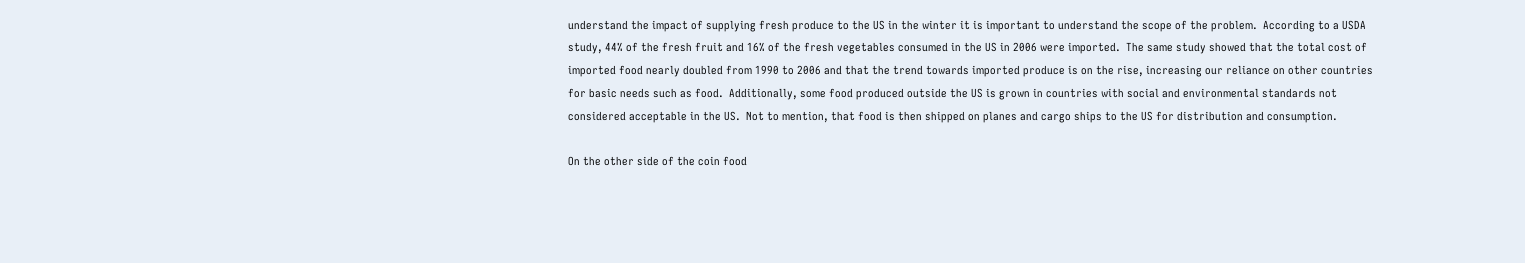understand the impact of supplying fresh produce to the US in the winter it is important to understand the scope of the problem.  According to a USDA study, 44% of the fresh fruit and 16% of the fresh vegetables consumed in the US in 2006 were imported.  The same study showed that the total cost of imported food nearly doubled from 1990 to 2006 and that the trend towards imported produce is on the rise, increasing our reliance on other countries for basic needs such as food.  Additionally, some food produced outside the US is grown in countries with social and environmental standards not considered acceptable in the US.  Not to mention, that food is then shipped on planes and cargo ships to the US for distribution and consumption.

On the other side of the coin food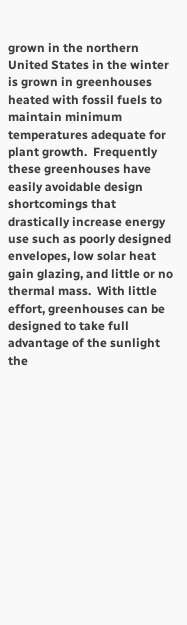grown in the northern United States in the winter is grown in greenhouses heated with fossil fuels to maintain minimum temperatures adequate for plant growth.  Frequently these greenhouses have easily avoidable design shortcomings that drastically increase energy use such as poorly designed envelopes, low solar heat gain glazing, and little or no thermal mass.  With little effort, greenhouses can be designed to take full advantage of the sunlight the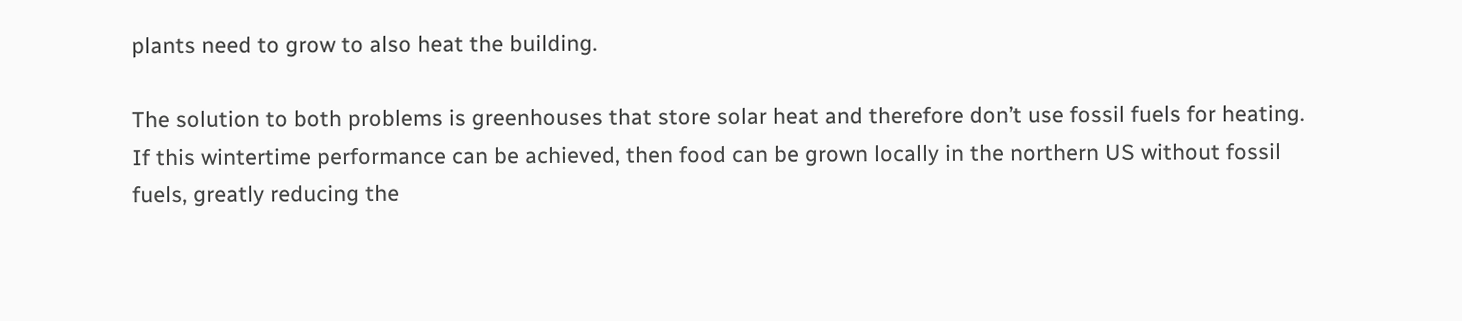plants need to grow to also heat the building.

The solution to both problems is greenhouses that store solar heat and therefore don’t use fossil fuels for heating.  If this wintertime performance can be achieved, then food can be grown locally in the northern US without fossil fuels, greatly reducing the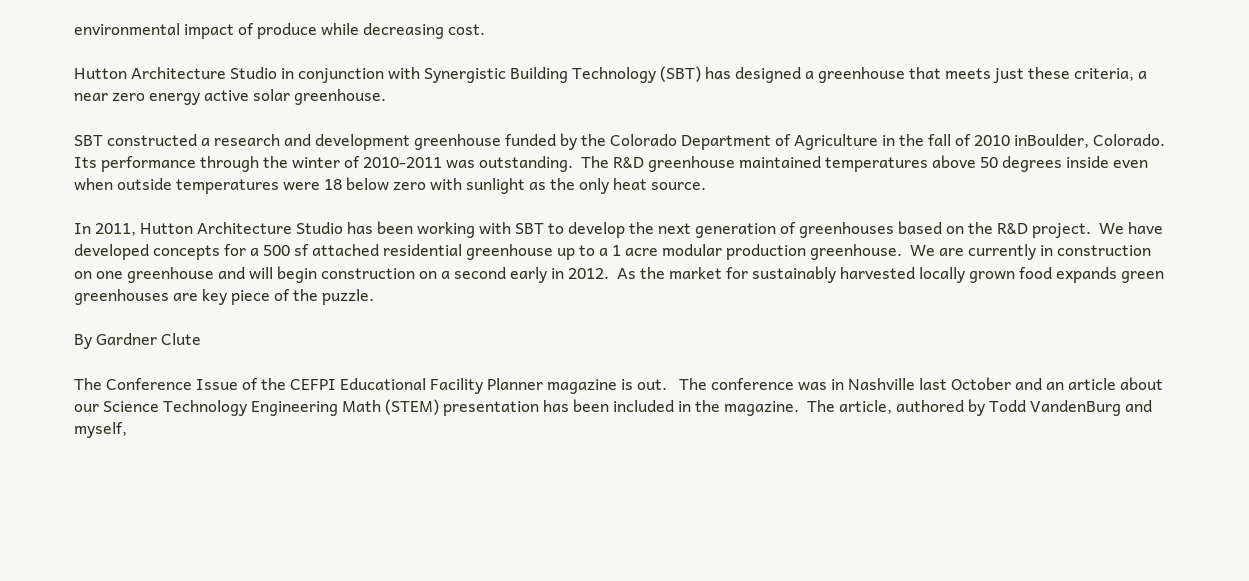environmental impact of produce while decreasing cost.

Hutton Architecture Studio in conjunction with Synergistic Building Technology (SBT) has designed a greenhouse that meets just these criteria, a near zero energy active solar greenhouse.

SBT constructed a research and development greenhouse funded by the Colorado Department of Agriculture in the fall of 2010 inBoulder, Colorado.  Its performance through the winter of 2010-2011 was outstanding.  The R&D greenhouse maintained temperatures above 50 degrees inside even when outside temperatures were 18 below zero with sunlight as the only heat source.

In 2011, Hutton Architecture Studio has been working with SBT to develop the next generation of greenhouses based on the R&D project.  We have developed concepts for a 500 sf attached residential greenhouse up to a 1 acre modular production greenhouse.  We are currently in construction on one greenhouse and will begin construction on a second early in 2012.  As the market for sustainably harvested locally grown food expands green greenhouses are key piece of the puzzle.

By Gardner Clute

The Conference Issue of the CEFPI Educational Facility Planner magazine is out.   The conference was in Nashville last October and an article about our Science Technology Engineering Math (STEM) presentation has been included in the magazine.  The article, authored by Todd VandenBurg and myself,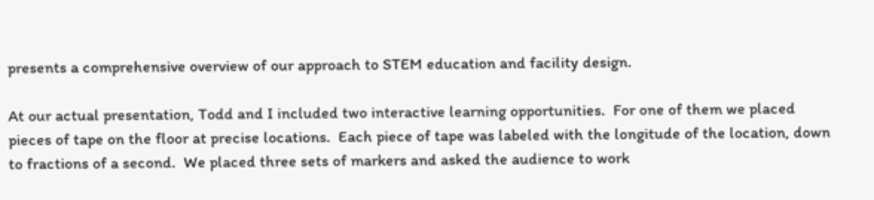presents a comprehensive overview of our approach to STEM education and facility design.

At our actual presentation, Todd and I included two interactive learning opportunities.  For one of them we placed pieces of tape on the floor at precise locations.  Each piece of tape was labeled with the longitude of the location, down to fractions of a second.  We placed three sets of markers and asked the audience to work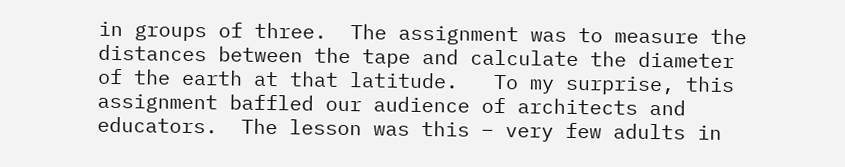in groups of three.  The assignment was to measure the distances between the tape and calculate the diameter of the earth at that latitude.   To my surprise, this assignment baffled our audience of architects and educators.  The lesson was this – very few adults in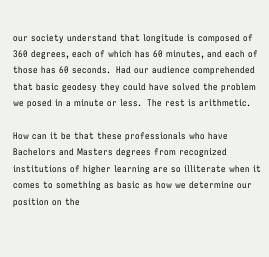our society understand that longitude is composed of 360 degrees, each of which has 60 minutes, and each of those has 60 seconds.  Had our audience comprehended that basic geodesy they could have solved the problem we posed in a minute or less.  The rest is arithmetic.

How can it be that these professionals who have Bachelors and Masters degrees from recognized institutions of higher learning are so illiterate when it comes to something as basic as how we determine our position on the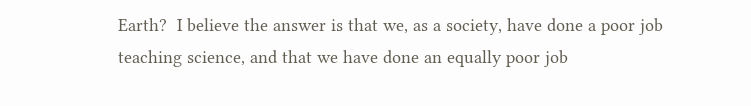Earth?  I believe the answer is that we, as a society, have done a poor job teaching science, and that we have done an equally poor job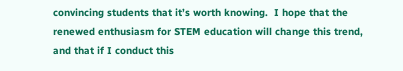convincing students that it’s worth knowing.  I hope that the renewed enthusiasm for STEM education will change this trend, and that if I conduct this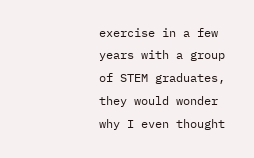exercise in a few years with a group of STEM graduates, they would wonder why I even thought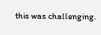this was challenging.